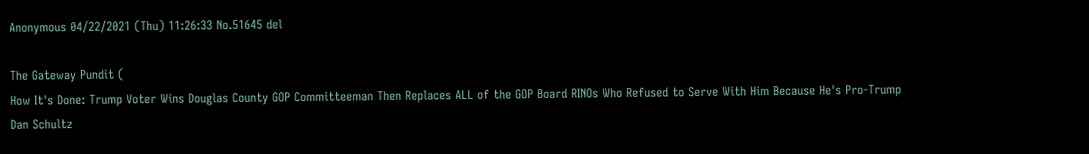Anonymous 04/22/2021 (Thu) 11:26:33 No.51645 del

The Gateway Pundit (
How It's Done: Trump Voter Wins Douglas County GOP Committeeman Then Replaces ALL of the GOP Board RINOs Who Refused to Serve With Him Because He's Pro-Trump
Dan Schultz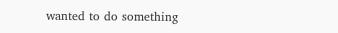wanted to do something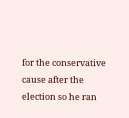for the conservative cause after the election so he ran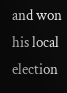and won his local election